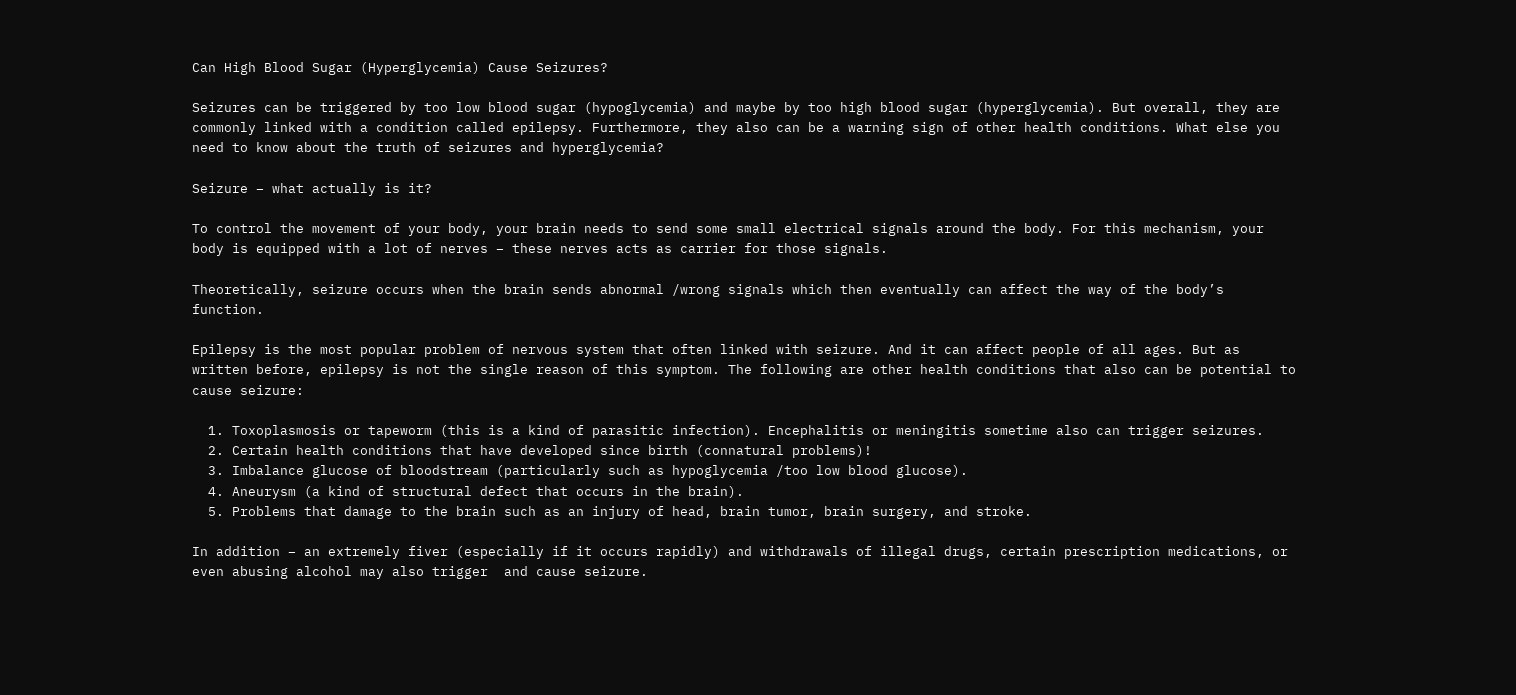Can High Blood Sugar (Hyperglycemia) Cause Seizures?

Seizures can be triggered by too low blood sugar (hypoglycemia) and maybe by too high blood sugar (hyperglycemia). But overall, they are commonly linked with a condition called epilepsy. Furthermore, they also can be a warning sign of other health conditions. What else you need to know about the truth of seizures and hyperglycemia?

Seizure – what actually is it?

To control the movement of your body, your brain needs to send some small electrical signals around the body. For this mechanism, your body is equipped with a lot of nerves – these nerves acts as carrier for those signals.

Theoretically, seizure occurs when the brain sends abnormal /wrong signals which then eventually can affect the way of the body’s function.

Epilepsy is the most popular problem of nervous system that often linked with seizure. And it can affect people of all ages. But as written before, epilepsy is not the single reason of this symptom. The following are other health conditions that also can be potential to cause seizure:

  1. Toxoplasmosis or tapeworm (this is a kind of parasitic infection). Encephalitis or meningitis sometime also can trigger seizures.
  2. Certain health conditions that have developed since birth (connatural problems)!
  3. Imbalance glucose of bloodstream (particularly such as hypoglycemia /too low blood glucose).
  4. Aneurysm (a kind of structural defect that occurs in the brain).
  5. Problems that damage to the brain such as an injury of head, brain tumor, brain surgery, and stroke.

In addition – an extremely fiver (especially if it occurs rapidly) and withdrawals of illegal drugs, certain prescription medications, or even abusing alcohol may also trigger  and cause seizure.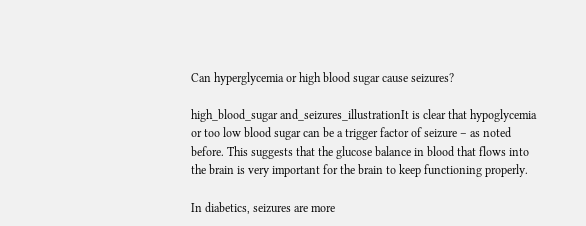Can hyperglycemia or high blood sugar cause seizures?

high_blood_sugar and_seizures_illustrationIt is clear that hypoglycemia or too low blood sugar can be a trigger factor of seizure – as noted before. This suggests that the glucose balance in blood that flows into the brain is very important for the brain to keep functioning properly.

In diabetics, seizures are more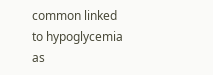common linked to hypoglycemia as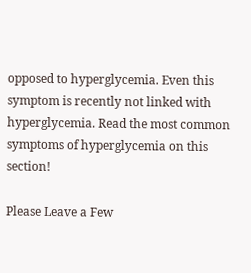opposed to hyperglycemia. Even this symptom is recently not linked with hyperglycemia. Read the most common symptoms of hyperglycemia on this section!

Please Leave a Few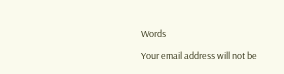Words

Your email address will not be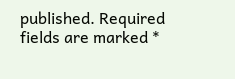published. Required fields are marked *